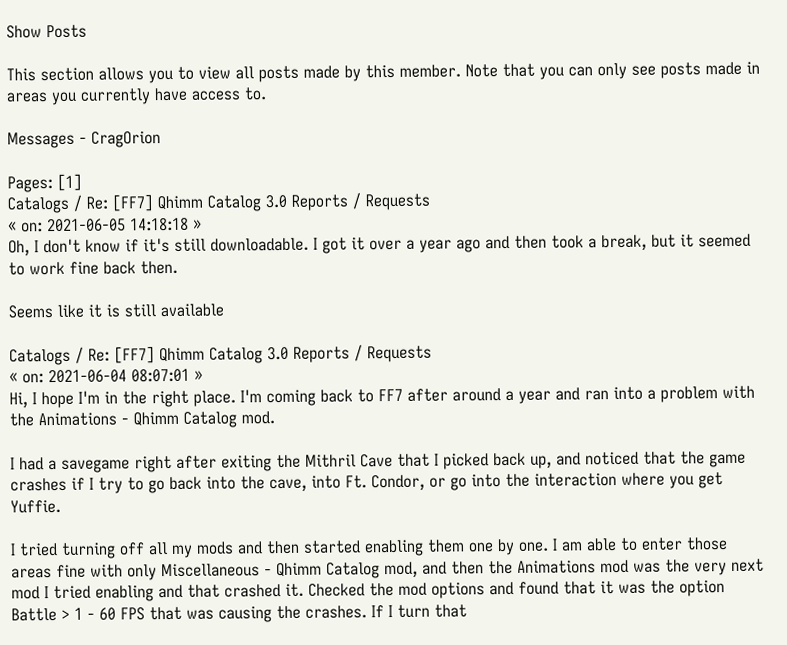Show Posts

This section allows you to view all posts made by this member. Note that you can only see posts made in areas you currently have access to.

Messages - CragOrion

Pages: [1]
Catalogs / Re: [FF7] Qhimm Catalog 3.0 Reports / Requests
« on: 2021-06-05 14:18:18 »
Oh, I don't know if it's still downloadable. I got it over a year ago and then took a break, but it seemed to work fine back then.

Seems like it is still available

Catalogs / Re: [FF7] Qhimm Catalog 3.0 Reports / Requests
« on: 2021-06-04 08:07:01 »
Hi, I hope I'm in the right place. I'm coming back to FF7 after around a year and ran into a problem with the Animations - Qhimm Catalog mod.

I had a savegame right after exiting the Mithril Cave that I picked back up, and noticed that the game crashes if I try to go back into the cave, into Ft. Condor, or go into the interaction where you get Yuffie.

I tried turning off all my mods and then started enabling them one by one. I am able to enter those areas fine with only Miscellaneous - Qhimm Catalog mod, and then the Animations mod was the very next mod I tried enabling and that crashed it. Checked the mod options and found that it was the option Battle > 1 - 60 FPS that was causing the crashes. If I turn that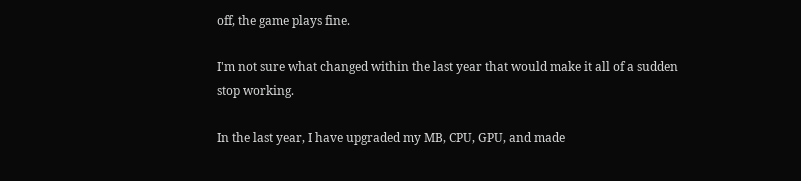off, the game plays fine.

I'm not sure what changed within the last year that would make it all of a sudden stop working.

In the last year, I have upgraded my MB, CPU, GPU, and made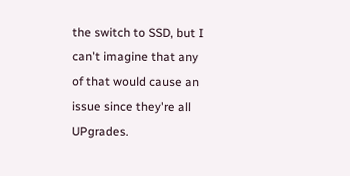the switch to SSD, but I can't imagine that any of that would cause an issue since they're all UPgrades.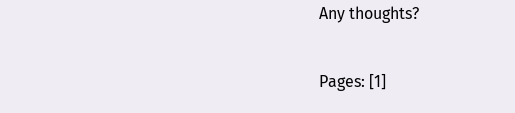Any thoughts?

Pages: [1]